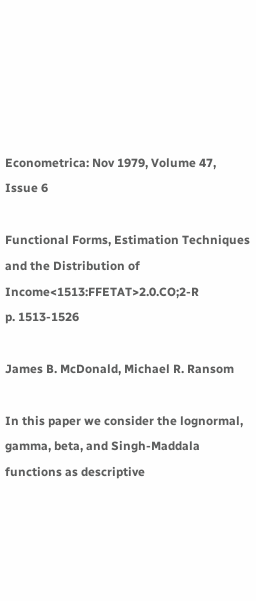Econometrica: Nov 1979, Volume 47, Issue 6

Functional Forms, Estimation Techniques and the Distribution of Income<1513:FFETAT>2.0.CO;2-R
p. 1513-1526

James B. McDonald, Michael R. Ransom

In this paper we consider the lognormal, gamma, beta, and Singh-Maddala functions as descriptive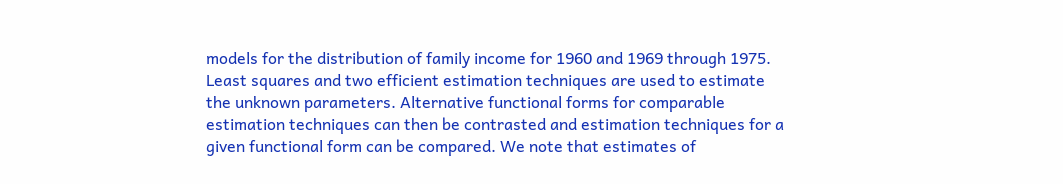models for the distribution of family income for 1960 and 1969 through 1975. Least squares and two efficient estimation techniques are used to estimate the unknown parameters. Alternative functional forms for comparable estimation techniques can then be contrasted and estimation techniques for a given functional form can be compared. We note that estimates of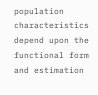population characteristics depend upon the functional form and estimation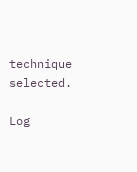technique selected.

Log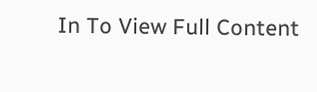In To View Full Content